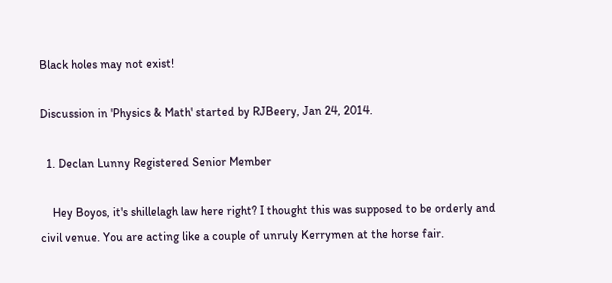Black holes may not exist!

Discussion in 'Physics & Math' started by RJBeery, Jan 24, 2014.

  1. Declan Lunny Registered Senior Member

    Hey Boyos, it's shillelagh law here right? I thought this was supposed to be orderly and civil venue. You are acting like a couple of unruly Kerrymen at the horse fair.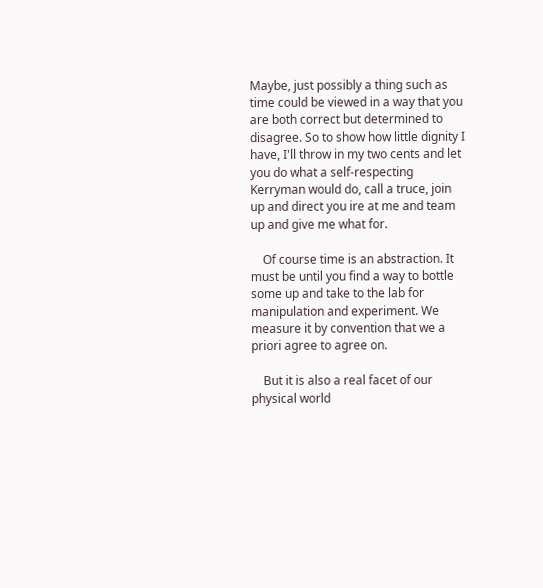Maybe, just possibly a thing such as time could be viewed in a way that you are both correct but determined to disagree. So to show how little dignity I have, I'll throw in my two cents and let you do what a self-respecting Kerryman would do, call a truce, join up and direct you ire at me and team up and give me what for.

    Of course time is an abstraction. It must be until you find a way to bottle some up and take to the lab for manipulation and experiment. We measure it by convention that we a priori agree to agree on.

    But it is also a real facet of our physical world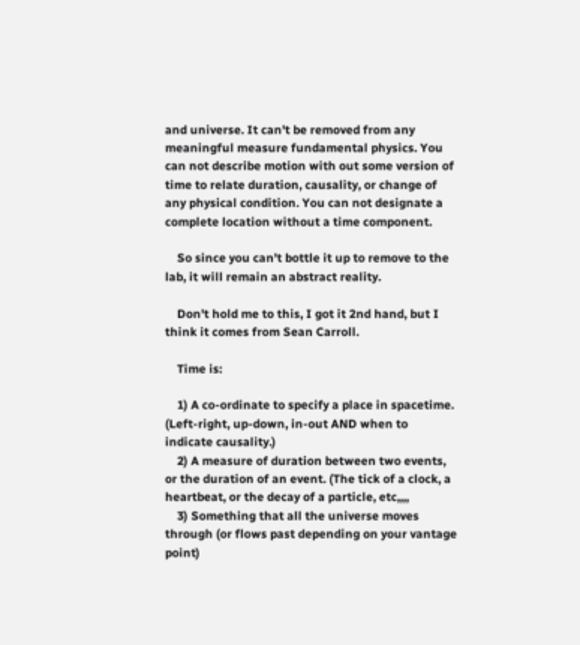and universe. It can't be removed from any meaningful measure fundamental physics. You can not describe motion with out some version of time to relate duration, causality, or change of any physical condition. You can not designate a complete location without a time component.

    So since you can't bottle it up to remove to the lab, it will remain an abstract reality.

    Don't hold me to this, I got it 2nd hand, but I think it comes from Sean Carroll.

    Time is:

    1) A co-ordinate to specify a place in spacetime. (Left-right, up-down, in-out AND when to indicate causality.)
    2) A measure of duration between two events, or the duration of an event. (The tick of a clock, a heartbeat, or the decay of a particle, etc,,,,
    3) Something that all the universe moves through (or flows past depending on your vantage point)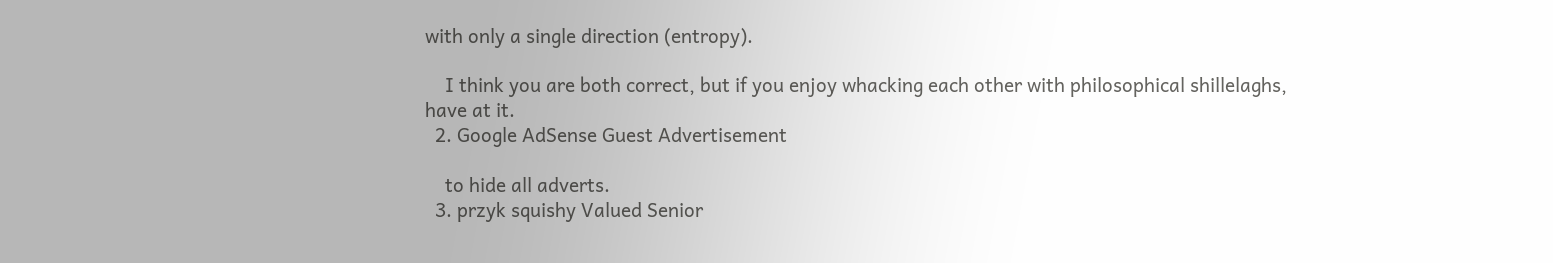with only a single direction (entropy).

    I think you are both correct, but if you enjoy whacking each other with philosophical shillelaghs, have at it.
  2. Google AdSense Guest Advertisement

    to hide all adverts.
  3. przyk squishy Valued Senior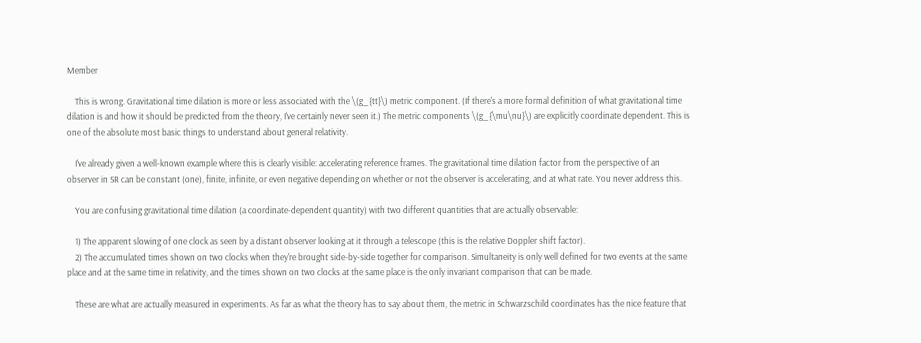Member

    This is wrong. Gravitational time dilation is more or less associated with the \(g_{tt}\) metric component. (If there's a more formal definition of what gravitational time dilation is and how it should be predicted from the theory, I've certainly never seen it.) The metric components \(g_{\mu\nu}\) are explicitly coordinate dependent. This is one of the absolute most basic things to understand about general relativity.

    I've already given a well-known example where this is clearly visible: accelerating reference frames. The gravitational time dilation factor from the perspective of an observer in SR can be constant (one), finite, infinite, or even negative depending on whether or not the observer is accelerating, and at what rate. You never address this.

    You are confusing gravitational time dilation (a coordinate-dependent quantity) with two different quantities that are actually observable:

    1) The apparent slowing of one clock as seen by a distant observer looking at it through a telescope (this is the relative Doppler shift factor).
    2) The accumulated times shown on two clocks when they're brought side-by-side together for comparison. Simultaneity is only well defined for two events at the same place and at the same time in relativity, and the times shown on two clocks at the same place is the only invariant comparison that can be made.

    These are what are actually measured in experiments. As far as what the theory has to say about them, the metric in Schwarzschild coordinates has the nice feature that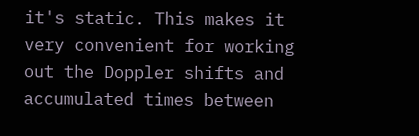it's static. This makes it very convenient for working out the Doppler shifts and accumulated times between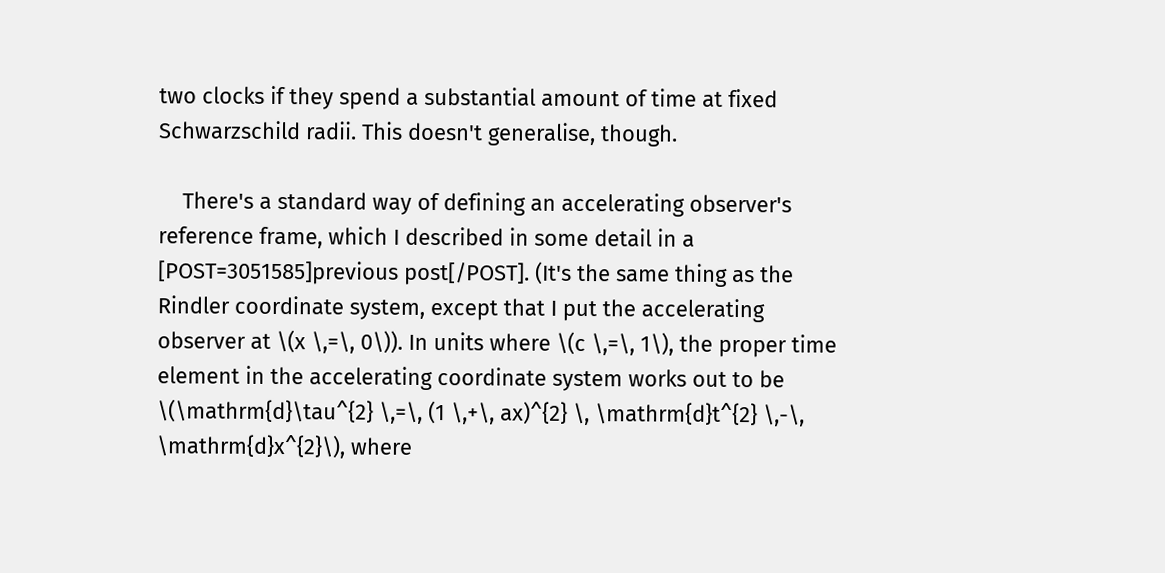two clocks if they spend a substantial amount of time at fixed Schwarzschild radii. This doesn't generalise, though.

    There's a standard way of defining an accelerating observer's reference frame, which I described in some detail in a [POST=3051585]previous post[/POST]. (It's the same thing as the Rindler coordinate system, except that I put the accelerating observer at \(x \,=\, 0\)). In units where \(c \,=\, 1\), the proper time element in the accelerating coordinate system works out to be \(\mathrm{d}\tau^{2} \,=\, (1 \,+\, ax)^{2} \, \mathrm{d}t^{2} \,-\, \mathrm{d}x^{2}\), where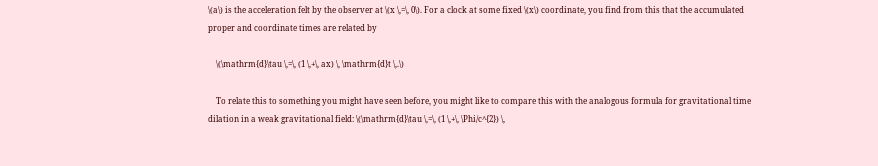\(a\) is the acceleration felt by the observer at \(x \,=\, 0\). For a clock at some fixed \(x\) coordinate, you find from this that the accumulated proper and coordinate times are related by

    \(\mathrm{d}\tau \,=\, (1 \,+\, ax) \, \mathrm{d}t \,.\)

    To relate this to something you might have seen before, you might like to compare this with the analogous formula for gravitational time dilation in a weak gravitational field: \(\mathrm{d}\tau \,=\, (1 \,+\, \Phi/c^{2}) \,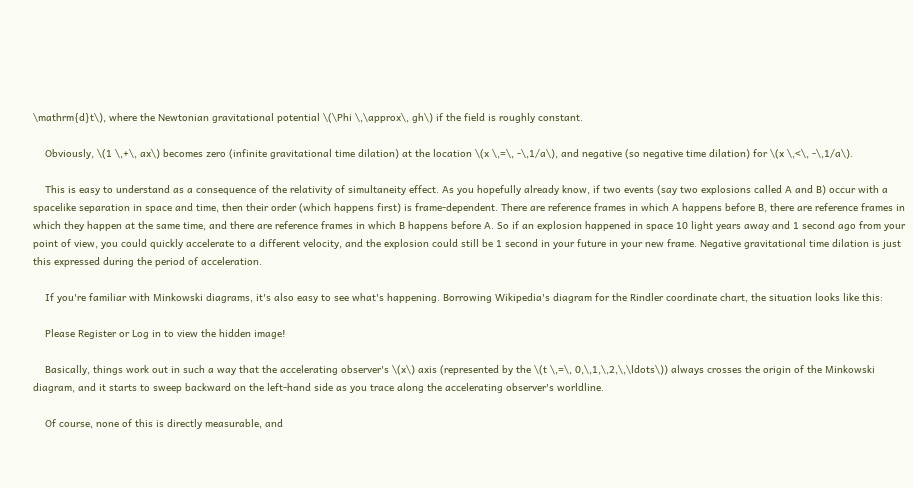\mathrm{d}t\), where the Newtonian gravitational potential \(\Phi \,\approx\, gh\) if the field is roughly constant.

    Obviously, \(1 \,+\, ax\) becomes zero (infinite gravitational time dilation) at the location \(x \,=\, -\,1/a\), and negative (so negative time dilation) for \(x \,<\, -\,1/a\).

    This is easy to understand as a consequence of the relativity of simultaneity effect. As you hopefully already know, if two events (say two explosions called A and B) occur with a spacelike separation in space and time, then their order (which happens first) is frame-dependent. There are reference frames in which A happens before B, there are reference frames in which they happen at the same time, and there are reference frames in which B happens before A. So if an explosion happened in space 10 light years away and 1 second ago from your point of view, you could quickly accelerate to a different velocity, and the explosion could still be 1 second in your future in your new frame. Negative gravitational time dilation is just this expressed during the period of acceleration.

    If you're familiar with Minkowski diagrams, it's also easy to see what's happening. Borrowing Wikipedia's diagram for the Rindler coordinate chart, the situation looks like this:

    Please Register or Log in to view the hidden image!

    Basically, things work out in such a way that the accelerating observer's \(x\) axis (represented by the \(t \,=\, 0,\,1,\,2,\,\ldots\)) always crosses the origin of the Minkowski diagram, and it starts to sweep backward on the left-hand side as you trace along the accelerating observer's worldline.

    Of course, none of this is directly measurable, and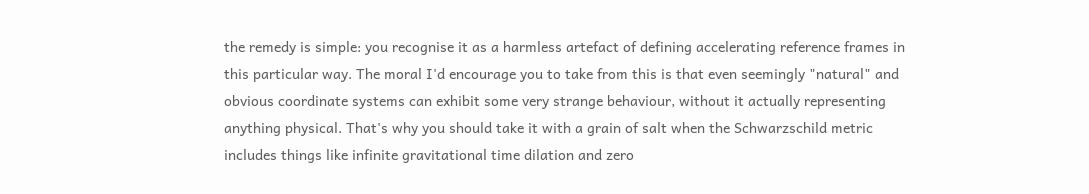the remedy is simple: you recognise it as a harmless artefact of defining accelerating reference frames in this particular way. The moral I'd encourage you to take from this is that even seemingly "natural" and obvious coordinate systems can exhibit some very strange behaviour, without it actually representing anything physical. That's why you should take it with a grain of salt when the Schwarzschild metric includes things like infinite gravitational time dilation and zero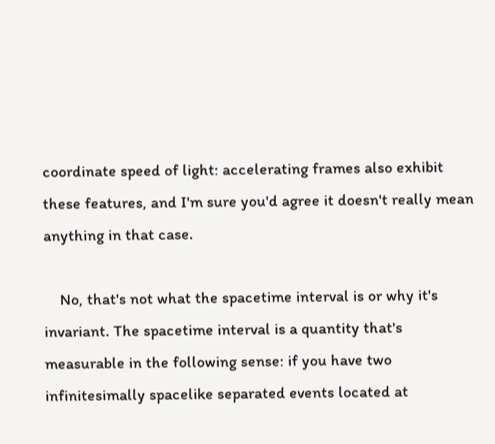coordinate speed of light: accelerating frames also exhibit these features, and I'm sure you'd agree it doesn't really mean anything in that case.

    No, that's not what the spacetime interval is or why it's invariant. The spacetime interval is a quantity that's measurable in the following sense: if you have two infinitesimally spacelike separated events located at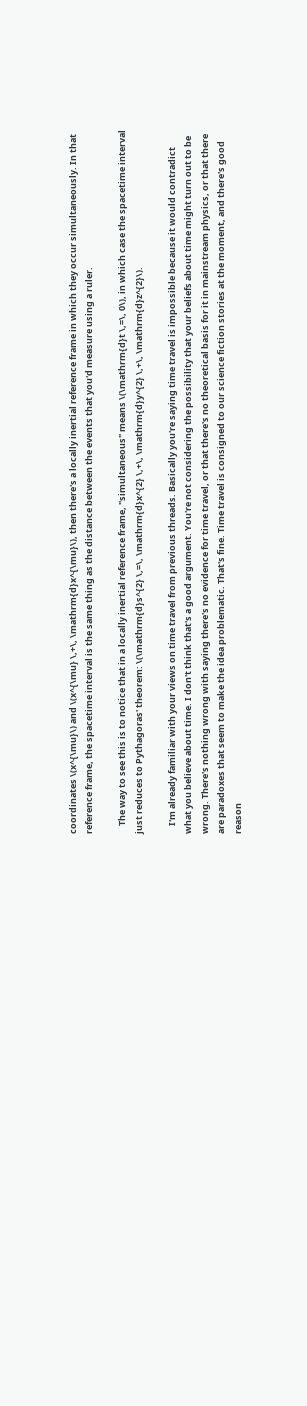coordinates \(x^{\mu}\) and \(x^{\mu} \,+\, \mathrm{d}x^{\mu}\), then there's a locally inertial reference frame in which they occur simultaneously. In that reference frame, the spacetime interval is the same thing as the distance between the events that you'd measure using a ruler.

    The way to see this is to notice that in a locally inertial reference frame, "simultaneous" means \(\mathrm{d}t \,=\, 0\), in which case the spacetime interval just reduces to Pythagoras' theorem: \(\mathrm{d}s^{2} \,=\, \mathrm{d}x^{2} \,+\, \mathrm{d}y^{2} \,+\, \mathrm{d}z^{2}\).

    I'm already familiar with your views on time travel from previous threads. Basically you're saying time travel is impossible because it would contradict what you believe about time. I don't think that's a good argument. You're not considering the possibility that your beliefs about time might turn out to be wrong. There's nothing wrong with saying there's no evidence for time travel, or that there's no theoretical basis for it in mainstream physics, or that there are paradoxes that seem to make the idea problematic. That's fine. Time travel is consigned to our science fiction stories at the moment, and there's good reason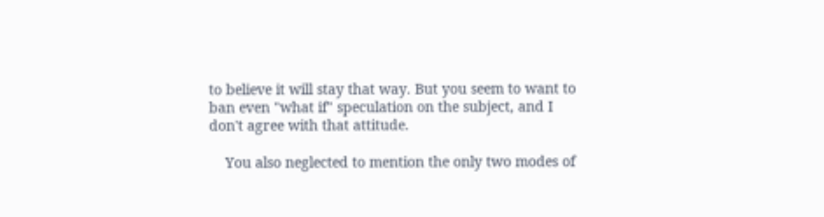to believe it will stay that way. But you seem to want to ban even "what if" speculation on the subject, and I don't agree with that attitude.

    You also neglected to mention the only two modes of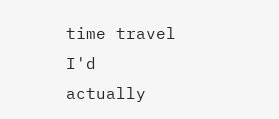time travel I'd actually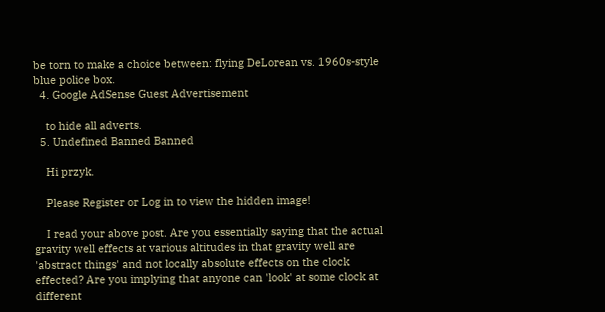be torn to make a choice between: flying DeLorean vs. 1960s-style blue police box.
  4. Google AdSense Guest Advertisement

    to hide all adverts.
  5. Undefined Banned Banned

    Hi przyk.

    Please Register or Log in to view the hidden image!

    I read your above post. Are you essentially saying that the actual gravity well effects at various altitudes in that gravity well are 'abstract things' and not locally absolute effects on the clock effected? Are you implying that anyone can 'look' at some clock at different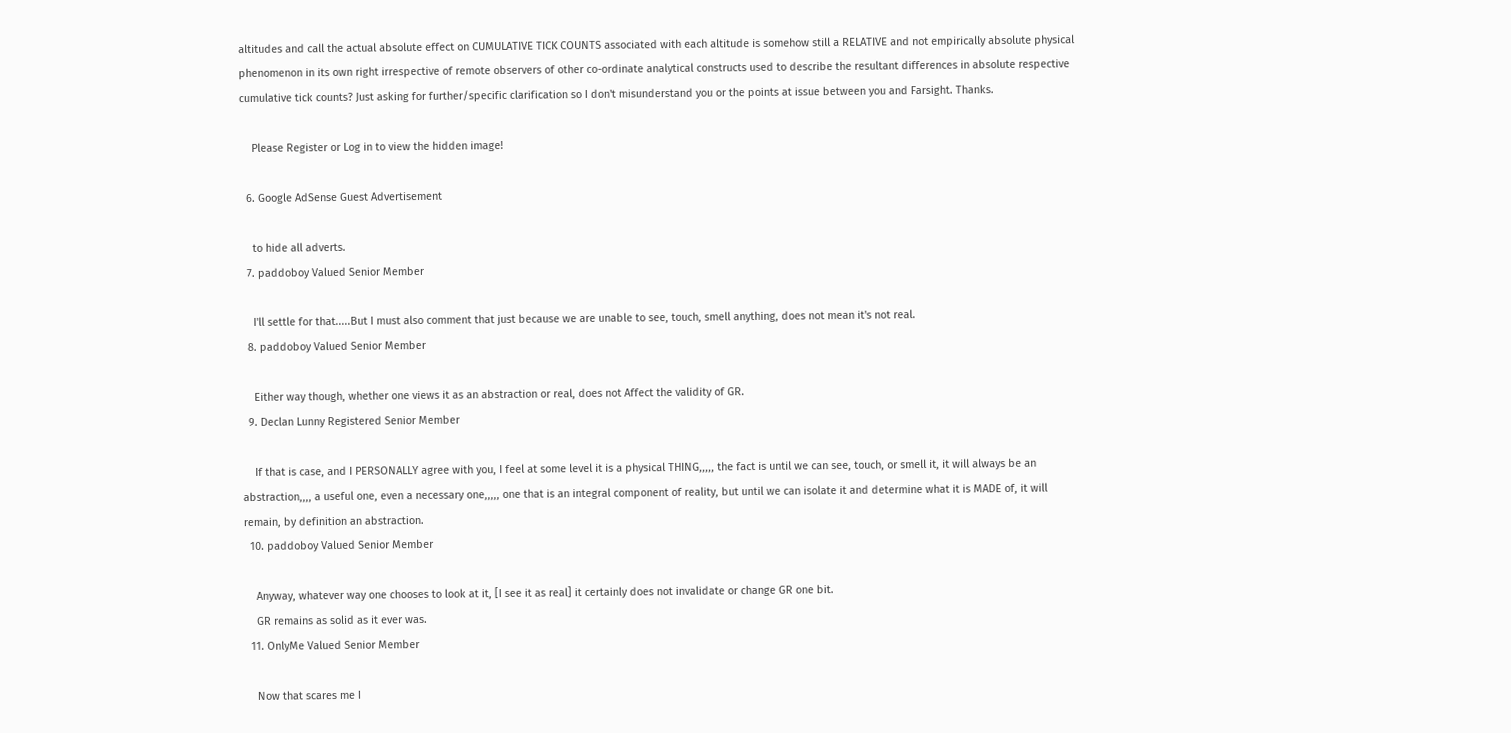altitudes and call the actual absolute effect on CUMULATIVE TICK COUNTS associated with each altitude is somehow still a RELATIVE and not empirically absolute physical phenomenon in its own right irrespective of remote observers of other co-ordinate analytical constructs used to describe the resultant differences in absolute respective cumulative tick counts? Just asking for further/specific clarification so I don't misunderstand you or the points at issue between you and Farsight. Thanks.

    Please Register or Log in to view the hidden image!

  6. Google AdSense Guest Advertisement

    to hide all adverts.
  7. paddoboy Valued Senior Member

    I'll settle for that.....But I must also comment that just because we are unable to see, touch, smell anything, does not mean it's not real.
  8. paddoboy Valued Senior Member

    Either way though, whether one views it as an abstraction or real, does not Affect the validity of GR.
  9. Declan Lunny Registered Senior Member

    If that is case, and I PERSONALLY agree with you, I feel at some level it is a physical THING,,,,, the fact is until we can see, touch, or smell it, it will always be an abstraction,,,, a useful one, even a necessary one,,,,, one that is an integral component of reality, but until we can isolate it and determine what it is MADE of, it will remain, by definition an abstraction.
  10. paddoboy Valued Senior Member

    Anyway, whatever way one chooses to look at it, [I see it as real] it certainly does not invalidate or change GR one bit.
    GR remains as solid as it ever was.
  11. OnlyMe Valued Senior Member

    Now that scares me I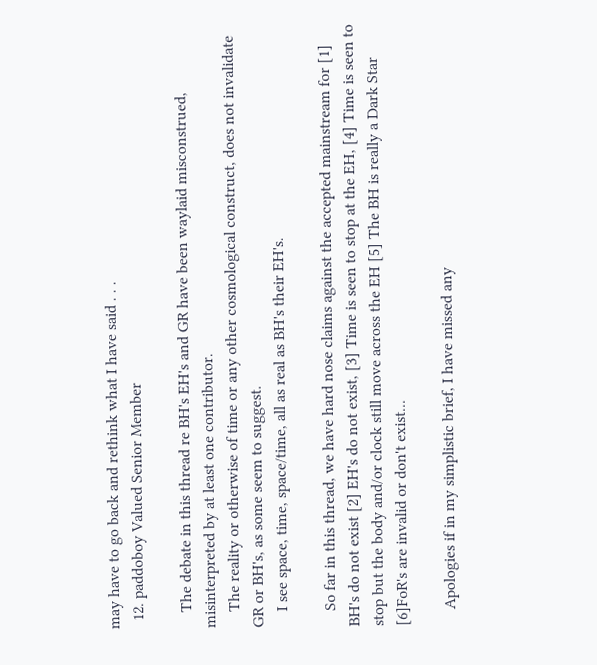may have to go back and rethink what I have said . . .
  12. paddoboy Valued Senior Member

    The debate in this thread re BH's EH's and GR have been waylaid misconstrued, misinterpreted by at least one contributor.
    The reality or otherwise of time or any other cosmological construct, does not invalidate GR or BH's, as some seem to suggest.
    I see space, time, space/time, all as real as BH's their EH's.

    So far in this thread, we have hard nose claims against the accepted mainstream for [1] BH's do not exist [2] EH's do not exist, [3] Time is seen to stop at the EH, [4] Time is seen to stop but the body and/or clock still move across the EH [5] The BH is really a Dark Star [6]FoR's are invalid or don't exist...

    Apologies if in my simplistic brief, I have missed any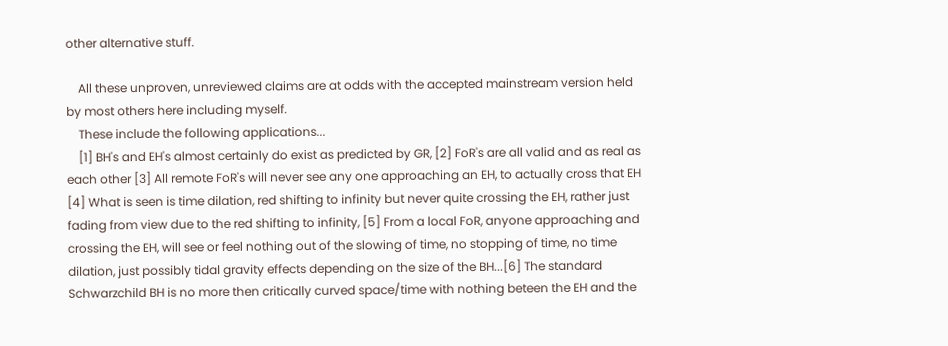other alternative stuff.

    All these unproven, unreviewed claims are at odds with the accepted mainstream version held by most others here including myself.
    These include the following applications...
    [1] BH's and EH's almost certainly do exist as predicted by GR, [2] FoR's are all valid and as real as each other [3] All remote FoR's will never see any one approaching an EH, to actually cross that EH [4] What is seen is time dilation, red shifting to infinity but never quite crossing the EH, rather just fading from view due to the red shifting to infinity, [5] From a local FoR, anyone approaching and crossing the EH, will see or feel nothing out of the slowing of time, no stopping of time, no time dilation, just possibly tidal gravity effects depending on the size of the BH...[6] The standard Schwarzchild BH is no more then critically curved space/time with nothing beteen the EH and the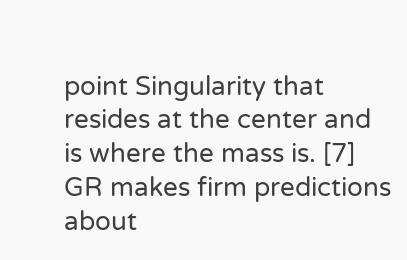point Singularity that resides at the center and is where the mass is. [7] GR makes firm predictions about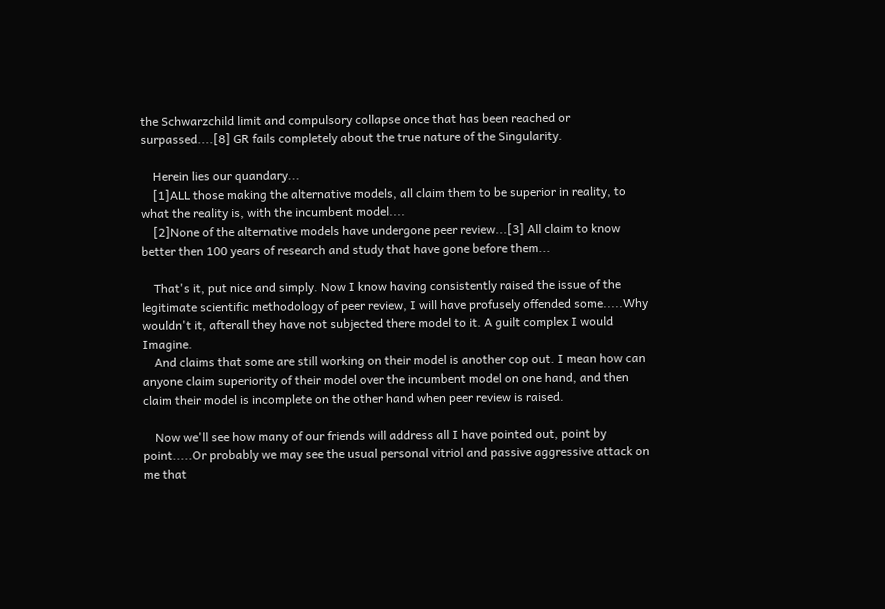the Schwarzchild limit and compulsory collapse once that has been reached or surpassed....[8] GR fails completely about the true nature of the Singularity.

    Herein lies our quandary...
    [1]ALL those making the alternative models, all claim them to be superior in reality, to what the reality is, with the incumbent model....
    [2]None of the alternative models have undergone peer review...[3] All claim to know better then 100 years of research and study that have gone before them...

    That's it, put nice and simply. Now I know having consistently raised the issue of the legitimate scientific methodology of peer review, I will have profusely offended some.....Why wouldn't it, afterall they have not subjected there model to it. A guilt complex I would Imagine.
    And claims that some are still working on their model is another cop out. I mean how can anyone claim superiority of their model over the incumbent model on one hand, and then claim their model is incomplete on the other hand when peer review is raised.

    Now we'll see how many of our friends will address all I have pointed out, point by point.....Or probably we may see the usual personal vitriol and passive aggressive attack on me that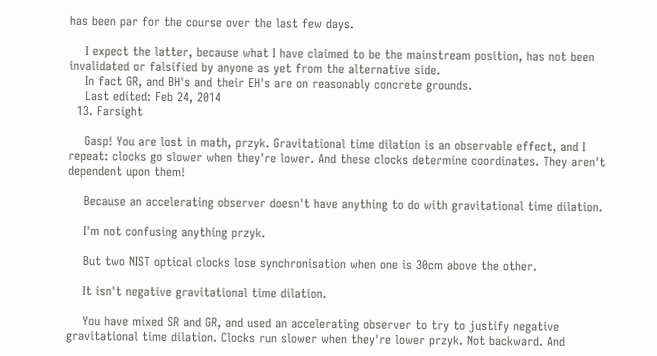has been par for the course over the last few days.

    I expect the latter, because what I have claimed to be the mainstream position, has not been invalidated or falsified by anyone as yet from the alternative side.
    In fact GR, and BH's and their EH's are on reasonably concrete grounds.
    Last edited: Feb 24, 2014
  13. Farsight

    Gasp! You are lost in math, przyk. Gravitational time dilation is an observable effect, and I repeat: clocks go slower when they're lower. And these clocks determine coordinates. They aren't dependent upon them!

    Because an accelerating observer doesn't have anything to do with gravitational time dilation.

    I'm not confusing anything przyk.

    But two NIST optical clocks lose synchronisation when one is 30cm above the other.

    It isn't negative gravitational time dilation.

    You have mixed SR and GR, and used an accelerating observer to try to justify negative gravitational time dilation. Clocks run slower when they're lower przyk. Not backward. And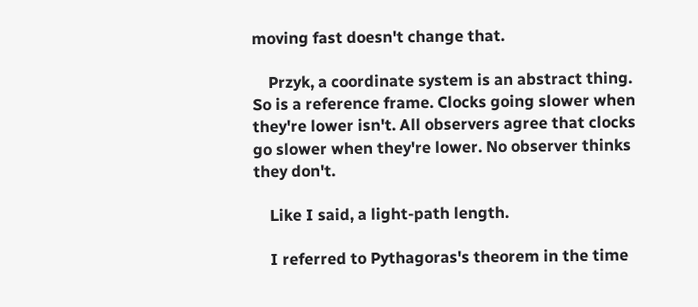moving fast doesn't change that.

    Przyk, a coordinate system is an abstract thing. So is a reference frame. Clocks going slower when they're lower isn't. All observers agree that clocks go slower when they're lower. No observer thinks they don't.

    Like I said, a light-path length.

    I referred to Pythagoras's theorem in the time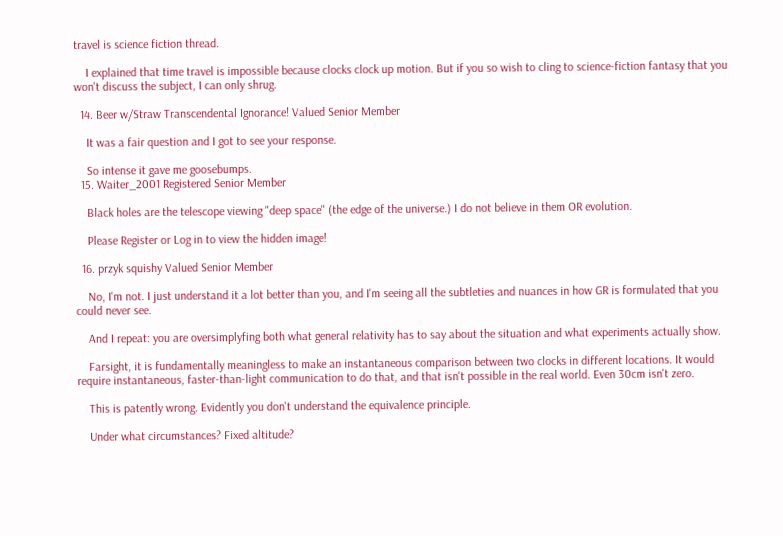travel is science fiction thread.

    I explained that time travel is impossible because clocks clock up motion. But if you so wish to cling to science-fiction fantasy that you won't discuss the subject, I can only shrug.

  14. Beer w/Straw Transcendental Ignorance! Valued Senior Member

    It was a fair question and I got to see your response.

    So intense it gave me goosebumps.
  15. Waiter_2001 Registered Senior Member

    Black holes are the telescope viewing "deep space" (the edge of the universe.) I do not believe in them OR evolution.

    Please Register or Log in to view the hidden image!

  16. przyk squishy Valued Senior Member

    No, I'm not. I just understand it a lot better than you, and I'm seeing all the subtleties and nuances in how GR is formulated that you could never see.

    And I repeat: you are oversimplyfing both what general relativity has to say about the situation and what experiments actually show.

    Farsight, it is fundamentally meaningless to make an instantaneous comparison between two clocks in different locations. It would require instantaneous, faster-than-light communication to do that, and that isn't possible in the real world. Even 30cm isn't zero.

    This is patently wrong. Evidently you don't understand the equivalence principle.

    Under what circumstances? Fixed altitude?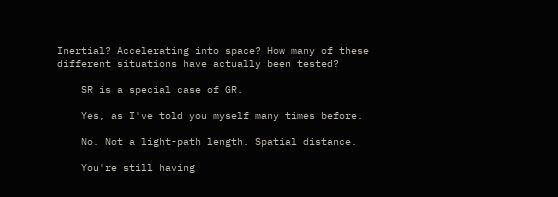Inertial? Accelerating into space? How many of these different situations have actually been tested?

    SR is a special case of GR.

    Yes, as I've told you myself many times before.

    No. Not a light-path length. Spatial distance.

    You're still having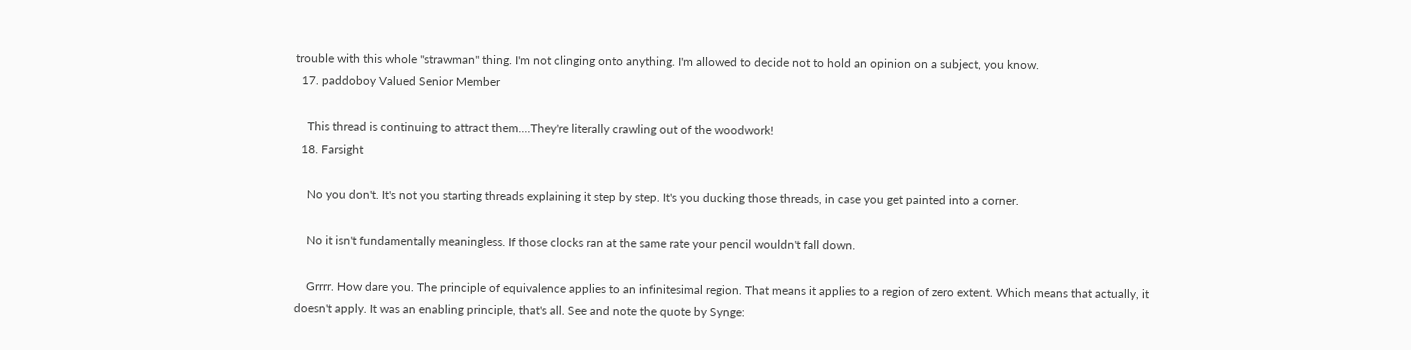trouble with this whole "strawman" thing. I'm not clinging onto anything. I'm allowed to decide not to hold an opinion on a subject, you know.
  17. paddoboy Valued Senior Member

    This thread is continuing to attract them....They're literally crawling out of the woodwork!
  18. Farsight

    No you don't. It's not you starting threads explaining it step by step. It's you ducking those threads, in case you get painted into a corner.

    No it isn't fundamentally meaningless. If those clocks ran at the same rate your pencil wouldn't fall down.

    Grrrr. How dare you. The principle of equivalence applies to an infinitesimal region. That means it applies to a region of zero extent. Which means that actually, it doesn't apply. It was an enabling principle, that's all. See and note the quote by Synge: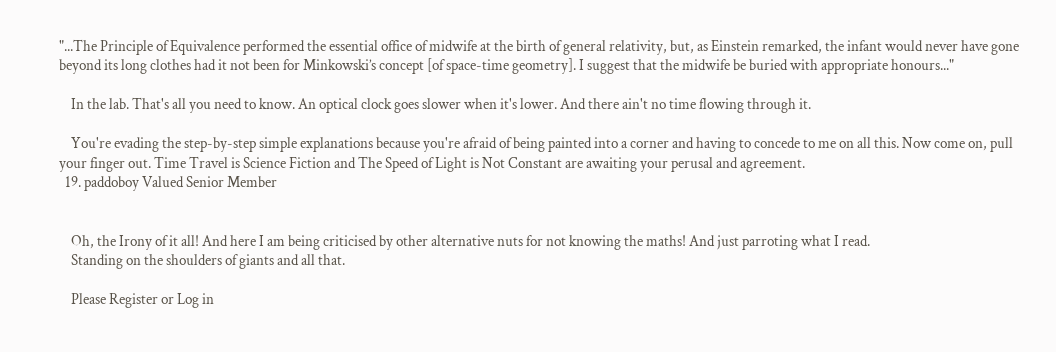"...The Principle of Equivalence performed the essential office of midwife at the birth of general relativity, but, as Einstein remarked, the infant would never have gone beyond its long clothes had it not been for Minkowski’s concept [of space-time geometry]. I suggest that the midwife be buried with appropriate honours..."

    In the lab. That's all you need to know. An optical clock goes slower when it's lower. And there ain't no time flowing through it.

    You're evading the step-by-step simple explanations because you're afraid of being painted into a corner and having to concede to me on all this. Now come on, pull your finger out. Time Travel is Science Fiction and The Speed of Light is Not Constant are awaiting your perusal and agreement.
  19. paddoboy Valued Senior Member


    Oh, the Irony of it all! And here I am being criticised by other alternative nuts for not knowing the maths! And just parroting what I read.
    Standing on the shoulders of giants and all that.

    Please Register or Log in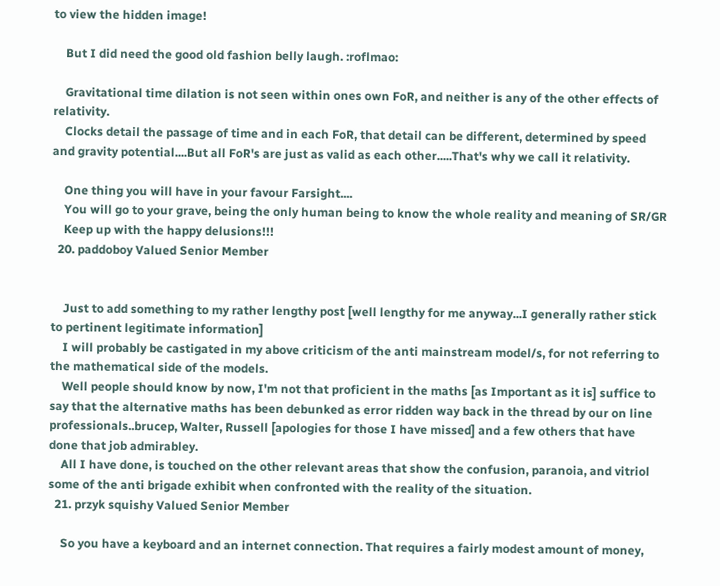to view the hidden image!

    But I did need the good old fashion belly laugh. :roflmao:

    Gravitational time dilation is not seen within ones own FoR, and neither is any of the other effects of relativity.
    Clocks detail the passage of time and in each FoR, that detail can be different, determined by speed and gravity potential....But all FoR's are just as valid as each other.....That's why we call it relativity.

    One thing you will have in your favour Farsight....
    You will go to your grave, being the only human being to know the whole reality and meaning of SR/GR
    Keep up with the happy delusions!!!
  20. paddoboy Valued Senior Member


    Just to add something to my rather lengthy post [well lengthy for me anyway...I generally rather stick to pertinent legitimate information]
    I will probably be castigated in my above criticism of the anti mainstream model/s, for not referring to the mathematical side of the models.
    Well people should know by now, I'm not that proficient in the maths [as Important as it is] suffice to say that the alternative maths has been debunked as error ridden way back in the thread by our on line professionals..brucep, Walter, Russell [apologies for those I have missed] and a few others that have done that job admirabley.
    All I have done, is touched on the other relevant areas that show the confusion, paranoia, and vitriol some of the anti brigade exhibit when confronted with the reality of the situation.
  21. przyk squishy Valued Senior Member

    So you have a keyboard and an internet connection. That requires a fairly modest amount of money,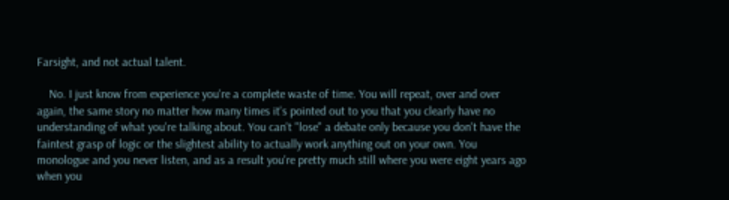Farsight, and not actual talent.

    No. I just know from experience you're a complete waste of time. You will repeat, over and over again, the same story no matter how many times it's pointed out to you that you clearly have no understanding of what you're talking about. You can't "lose" a debate only because you don't have the faintest grasp of logic or the slightest ability to actually work anything out on your own. You monologue and you never listen, and as a result you're pretty much still where you were eight years ago when you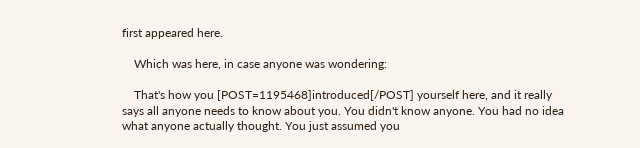first appeared here.

    Which was here, in case anyone was wondering:

    That's how you [POST=1195468]introduced[/POST] yourself here, and it really says all anyone needs to know about you. You didn't know anyone. You had no idea what anyone actually thought. You just assumed you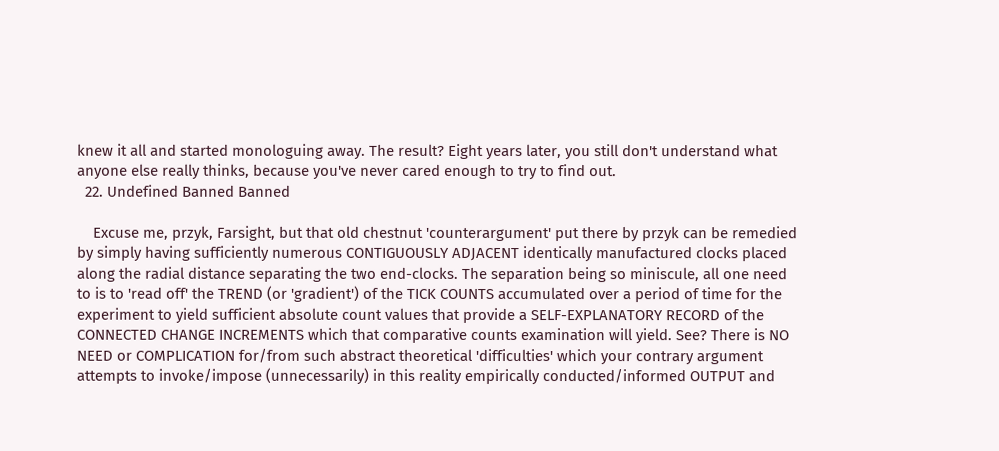knew it all and started monologuing away. The result? Eight years later, you still don't understand what anyone else really thinks, because you've never cared enough to try to find out.
  22. Undefined Banned Banned

    Excuse me, przyk, Farsight, but that old chestnut 'counterargument' put there by przyk can be remedied by simply having sufficiently numerous CONTIGUOUSLY ADJACENT identically manufactured clocks placed along the radial distance separating the two end-clocks. The separation being so miniscule, all one need to is to 'read off' the TREND (or 'gradient') of the TICK COUNTS accumulated over a period of time for the experiment to yield sufficient absolute count values that provide a SELF-EXPLANATORY RECORD of the CONNECTED CHANGE INCREMENTS which that comparative counts examination will yield. See? There is NO NEED or COMPLICATION for/from such abstract theoretical 'difficulties' which your contrary argument attempts to invoke/impose (unnecessarily) in this reality empirically conducted/informed OUTPUT and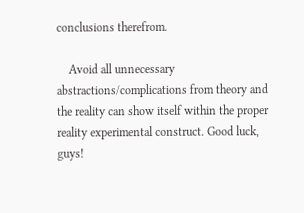conclusions therefrom.

    Avoid all unnecessary abstractions/complications from theory and the reality can show itself within the proper reality experimental construct. Good luck, guys!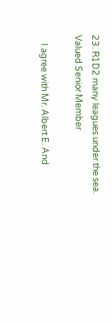23. R1D2 many leagues under the sea. Valued Senior Member

    I agree with Mr. Albert E. And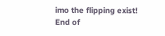imo the flipping exist! End of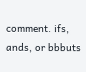comment. ifs, ands, or bbbuts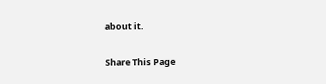about it.

Share This Page